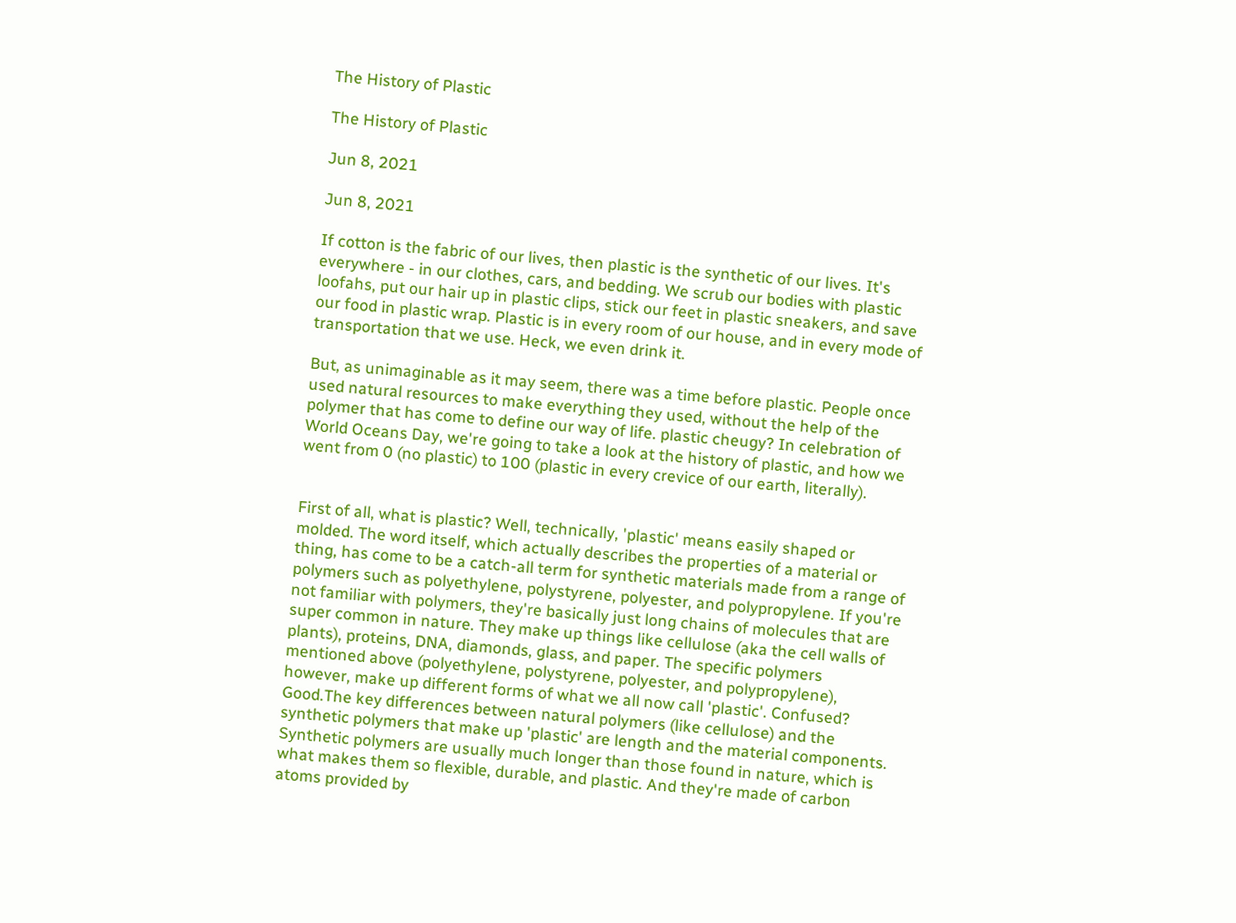The History of Plastic

The History of Plastic

Jun 8, 2021

Jun 8, 2021

If cotton is the fabric of our lives, then plastic is the synthetic of our lives. It's everywhere - in our clothes, cars, and bedding. We scrub our bodies with plastic loofahs, put our hair up in plastic clips, stick our feet in plastic sneakers, and save our food in plastic wrap. Plastic is in every room of our house, and in every mode of transportation that we use. Heck, we even drink it.

But, as unimaginable as it may seem, there was a time before plastic. People once used natural resources to make everything they used, without the help of the polymer that has come to define our way of life. plastic cheugy? In celebration of World Oceans Day, we're going to take a look at the history of plastic, and how we went from 0 (no plastic) to 100 (plastic in every crevice of our earth, literally).


First of all, what is plastic? Well, technically, 'plastic' means easily shaped or molded. The word itself, which actually describes the properties of a material or thing, has come to be a catch-all term for synthetic materials made from a range of polymers such as polyethylene, polystyrene, polyester, and polypropylene. If you're not familiar with polymers, they're basically just long chains of molecules that are super common in nature. They make up things like cellulose (aka the cell walls of plants), proteins, DNA, diamonds, glass, and paper. The specific polymers mentioned above (polyethylene, polystyrene, polyester, and polypropylene), however, make up different forms of what we all now call 'plastic'. Confused? Good.The key differences between natural polymers (like cellulose) and the synthetic polymers that make up 'plastic' are length and the material components. Synthetic polymers are usually much longer than those found in nature, which is what makes them so flexible, durable, and plastic. And they're made of carbon atoms provided by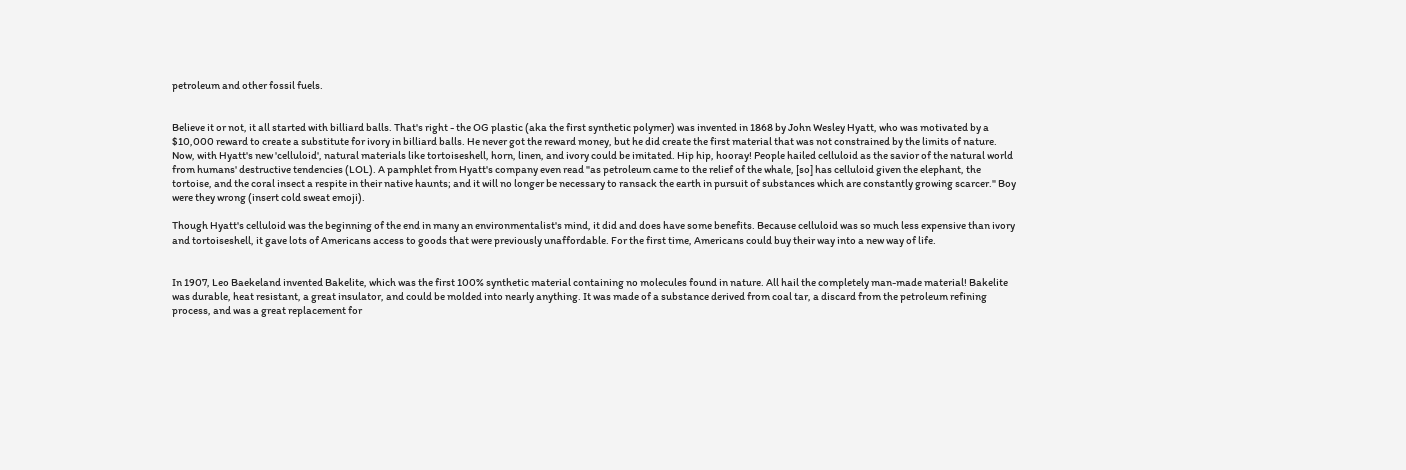petroleum and other fossil fuels.


Believe it or not, it all started with billiard balls. That's right - the OG plastic (aka the first synthetic polymer) was invented in 1868 by John Wesley Hyatt, who was motivated by a $10,000 reward to create a substitute for ivory in billiard balls. He never got the reward money, but he did create the first material that was not constrained by the limits of nature. Now, with Hyatt's new 'celluloid', natural materials like tortoiseshell, horn, linen, and ivory could be imitated. Hip hip, hooray! People hailed celluloid as the savior of the natural world from humans' destructive tendencies (LOL). A pamphlet from Hyatt's company even read "as petroleum came to the relief of the whale, [so] has celluloid given the elephant, the tortoise, and the coral insect a respite in their native haunts; and it will no longer be necessary to ransack the earth in pursuit of substances which are constantly growing scarcer." Boy were they wrong (insert cold sweat emoji).

Though Hyatt's celluloid was the beginning of the end in many an environmentalist's mind, it did and does have some benefits. Because celluloid was so much less expensive than ivory and tortoiseshell, it gave lots of Americans access to goods that were previously unaffordable. For the first time, Americans could buy their way into a new way of life.


In 1907, Leo Baekeland invented Bakelite, which was the first 100% synthetic material containing no molecules found in nature. All hail the completely man-made material! Bakelite was durable, heat resistant, a great insulator, and could be molded into nearly anything. It was made of a substance derived from coal tar, a discard from the petroleum refining process, and was a great replacement for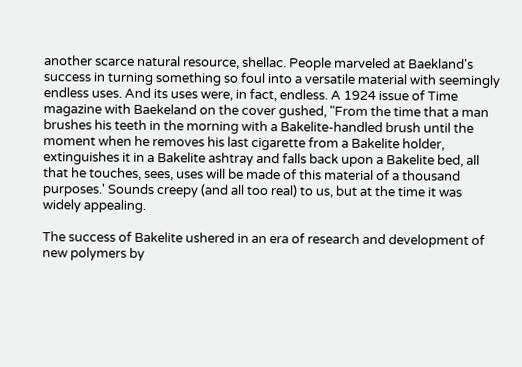another scarce natural resource, shellac. People marveled at Baekland's success in turning something so foul into a versatile material with seemingly endless uses. And its uses were, in fact, endless. A 1924 issue of Time magazine with Baekeland on the cover gushed, "From the time that a man brushes his teeth in the morning with a Bakelite-handled brush until the moment when he removes his last cigarette from a Bakelite holder, extinguishes it in a Bakelite ashtray and falls back upon a Bakelite bed, all that he touches, sees, uses will be made of this material of a thousand purposes.' Sounds creepy (and all too real) to us, but at the time it was widely appealing.

The success of Bakelite ushered in an era of research and development of new polymers by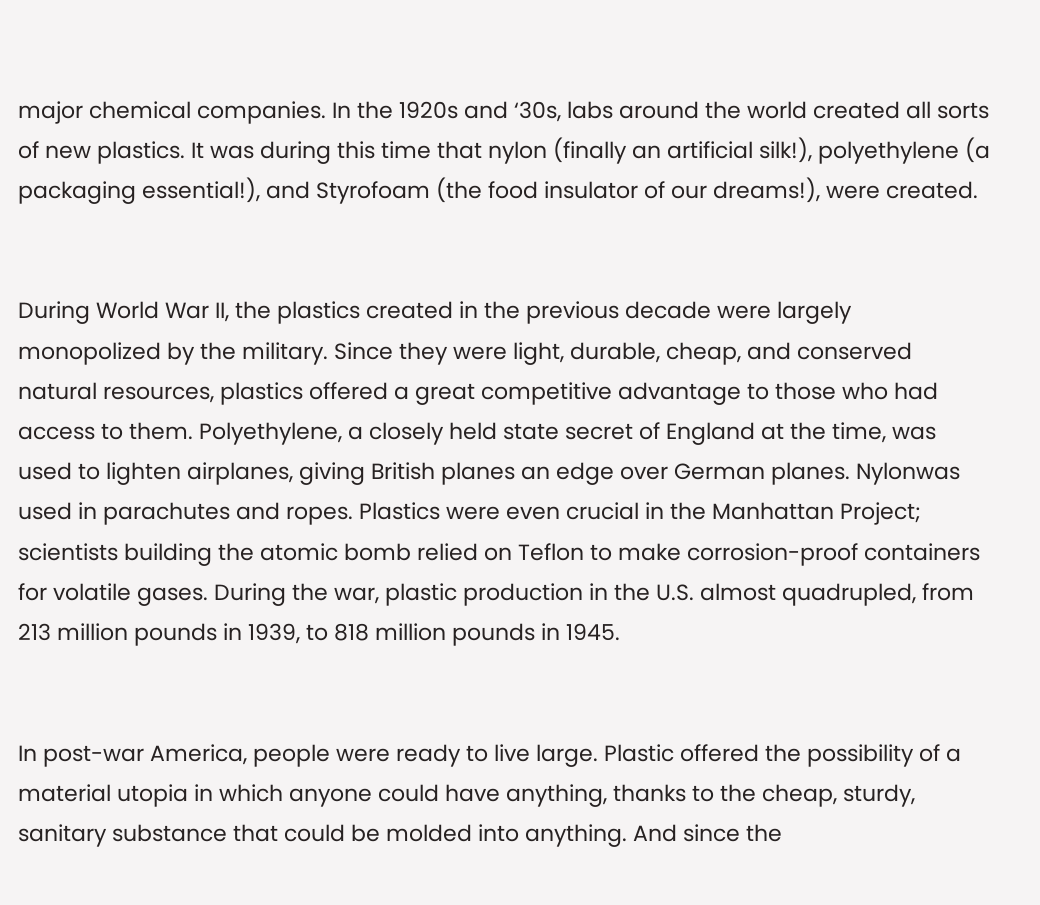major chemical companies. In the 1920s and ‘30s, labs around the world created all sorts of new plastics. It was during this time that nylon (finally an artificial silk!), polyethylene (a packaging essential!), and Styrofoam (the food insulator of our dreams!), were created.


During World War II, the plastics created in the previous decade were largely monopolized by the military. Since they were light, durable, cheap, and conserved natural resources, plastics offered a great competitive advantage to those who had access to them. Polyethylene, a closely held state secret of England at the time, was used to lighten airplanes, giving British planes an edge over German planes. Nylonwas used in parachutes and ropes. Plastics were even crucial in the Manhattan Project; scientists building the atomic bomb relied on Teflon to make corrosion-proof containers for volatile gases. During the war, plastic production in the U.S. almost quadrupled, from 213 million pounds in 1939, to 818 million pounds in 1945.


In post-war America, people were ready to live large. Plastic offered the possibility of a material utopia in which anyone could have anything, thanks to the cheap, sturdy, sanitary substance that could be molded into anything. And since the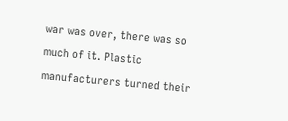war was over, there was so much of it. Plastic manufacturers turned their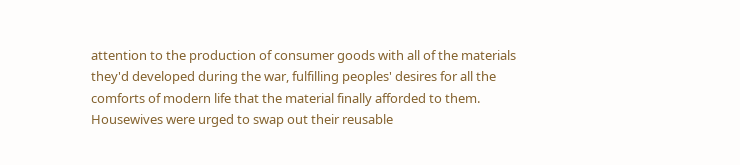attention to the production of consumer goods with all of the materials they'd developed during the war, fulfilling peoples' desires for all the comforts of modern life that the material finally afforded to them. Housewives were urged to swap out their reusable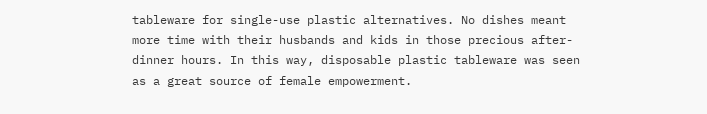tableware for single-use plastic alternatives. No dishes meant more time with their husbands and kids in those precious after-dinner hours. In this way, disposable plastic tableware was seen as a great source of female empowerment.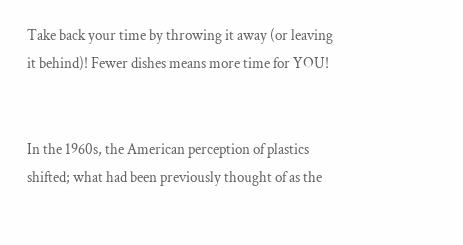Take back your time by throwing it away (or leaving it behind)! Fewer dishes means more time for YOU!


In the 1960s, the American perception of plastics shifted; what had been previously thought of as the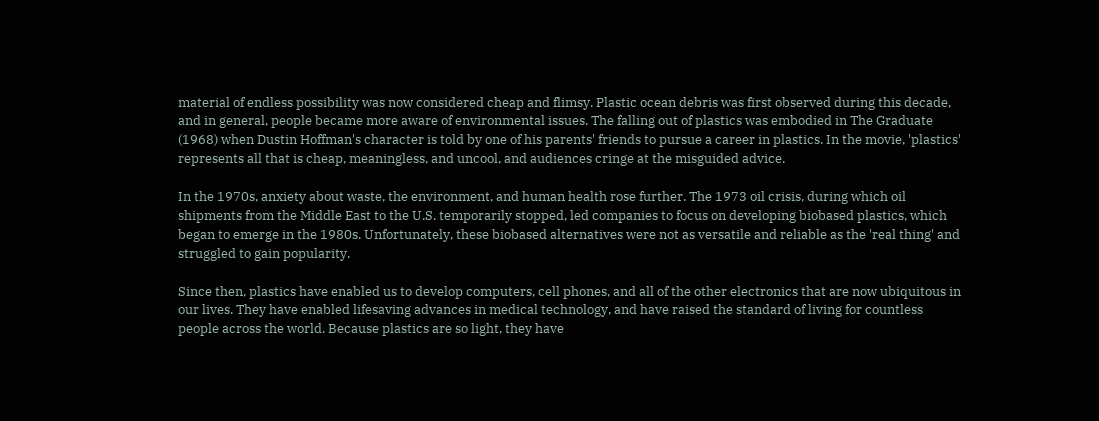material of endless possibility was now considered cheap and flimsy. Plastic ocean debris was first observed during this decade, and in general, people became more aware of environmental issues. The falling out of plastics was embodied in The Graduate (1968) when Dustin Hoffman's character is told by one of his parents' friends to pursue a career in plastics. In the movie, 'plastics' represents all that is cheap, meaningless, and uncool, and audiences cringe at the misguided advice.

In the 1970s, anxiety about waste, the environment, and human health rose further. The 1973 oil crisis, during which oil shipments from the Middle East to the U.S. temporarily stopped, led companies to focus on developing biobased plastics, which began to emerge in the 1980s. Unfortunately, these biobased alternatives were not as versatile and reliable as the 'real thing' and struggled to gain popularity.

Since then, plastics have enabled us to develop computers, cell phones, and all of the other electronics that are now ubiquitous in our lives. They have enabled lifesaving advances in medical technology, and have raised the standard of living for countless people across the world. Because plastics are so light, they have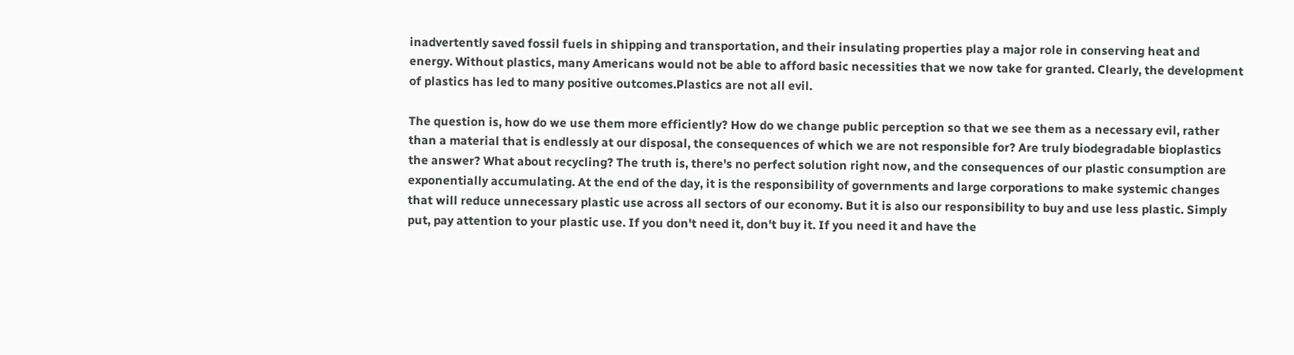inadvertently saved fossil fuels in shipping and transportation, and their insulating properties play a major role in conserving heat and energy. Without plastics, many Americans would not be able to afford basic necessities that we now take for granted. Clearly, the development of plastics has led to many positive outcomes.Plastics are not all evil.

The question is, how do we use them more efficiently? How do we change public perception so that we see them as a necessary evil, rather than a material that is endlessly at our disposal, the consequences of which we are not responsible for? Are truly biodegradable bioplastics the answer? What about recycling? The truth is, there's no perfect solution right now, and the consequences of our plastic consumption are exponentially accumulating. At the end of the day, it is the responsibility of governments and large corporations to make systemic changes that will reduce unnecessary plastic use across all sectors of our economy. But it is also our responsibility to buy and use less plastic. Simply put, pay attention to your plastic use. If you don't need it, don't buy it. If you need it and have the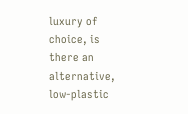luxury of choice, is there an alternative, low-plastic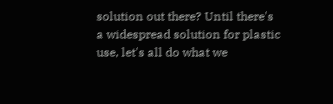solution out there? Until there's a widespread solution for plastic use, let's all do what we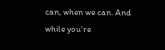can, when we can. And while you're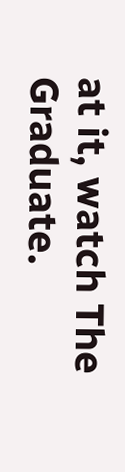at it, watch The Graduate.